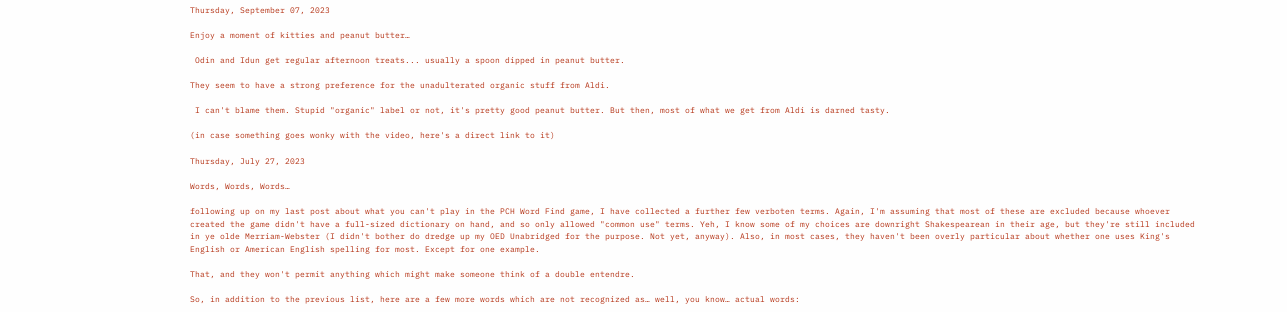Thursday, September 07, 2023

Enjoy a moment of kitties and peanut butter…

 Odin and Idun get regular afternoon treats... usually a spoon dipped in peanut butter.

They seem to have a strong preference for the unadulterated organic stuff from Aldi.

 I can't blame them. Stupid "organic" label or not, it's pretty good peanut butter. But then, most of what we get from Aldi is darned tasty.

(in case something goes wonky with the video, here's a direct link to it)

Thursday, July 27, 2023

Words, Words, Words…

following up on my last post about what you can't play in the PCH Word Find game, I have collected a further few verboten terms. Again, I'm assuming that most of these are excluded because whoever created the game didn't have a full-sized dictionary on hand, and so only allowed "common use" terms. Yeh, I know some of my choices are downright Shakespearean in their age, but they're still included in ye olde Merriam-Webster (I didn't bother do dredge up my OED Unabridged for the purpose. Not yet, anyway). Also, in most cases, they haven't been overly particular about whether one uses King's English or American English spelling for most. Except for one example.

That, and they won't permit anything which might make someone think of a double entendre.

So, in addition to the previous list, here are a few more words which are not recognized as… well, you know… actual words: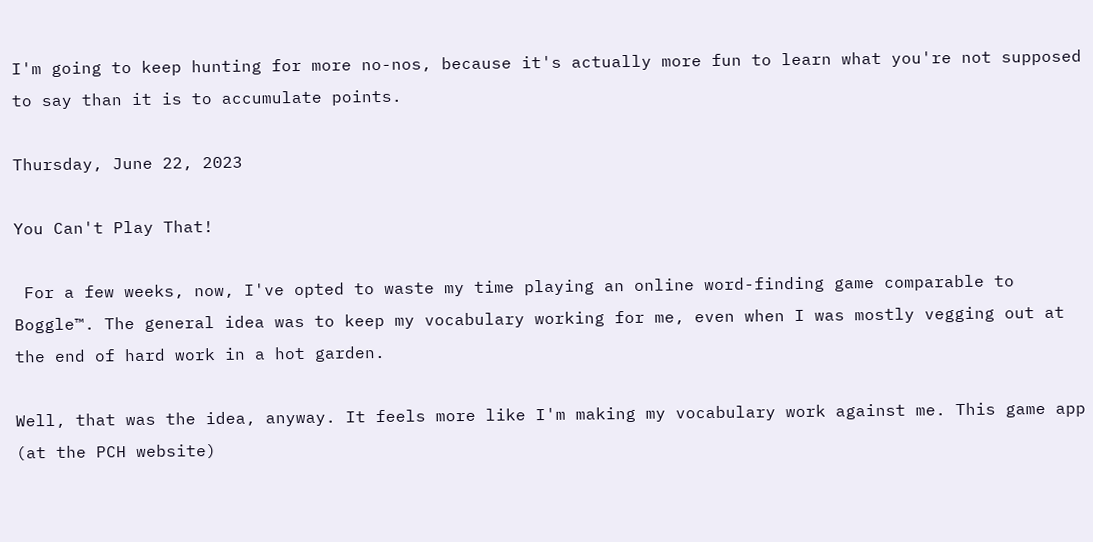I'm going to keep hunting for more no-nos, because it's actually more fun to learn what you're not supposed to say than it is to accumulate points.

Thursday, June 22, 2023

You Can't Play That!

 For a few weeks, now, I've opted to waste my time playing an online word-finding game comparable to Boggle™. The general idea was to keep my vocabulary working for me, even when I was mostly vegging out at the end of hard work in a hot garden.

Well, that was the idea, anyway. It feels more like I'm making my vocabulary work against me. This game app (at the PCH website)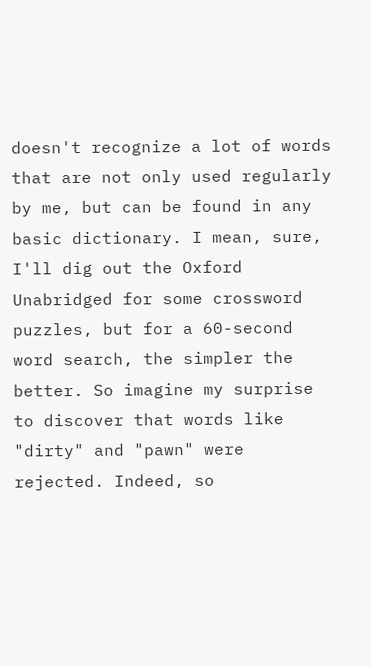doesn't recognize a lot of words that are not only used regularly by me, but can be found in any basic dictionary. I mean, sure, I'll dig out the Oxford Unabridged for some crossword puzzles, but for a 60-second word search, the simpler the better. So imagine my surprise to discover that words like "dirty" and "pawn" were rejected. Indeed, so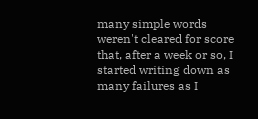many simple words weren't cleared for score that, after a week or so, I started writing down as many failures as I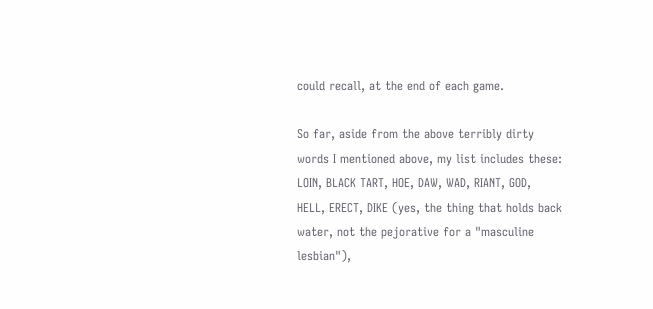could recall, at the end of each game.

So far, aside from the above terribly dirty words I mentioned above, my list includes these: LOIN, BLACK TART, HOE, DAW, WAD, RIANT, GOD, HELL, ERECT, DIKE (yes, the thing that holds back water, not the pejorative for a "masculine lesbian"),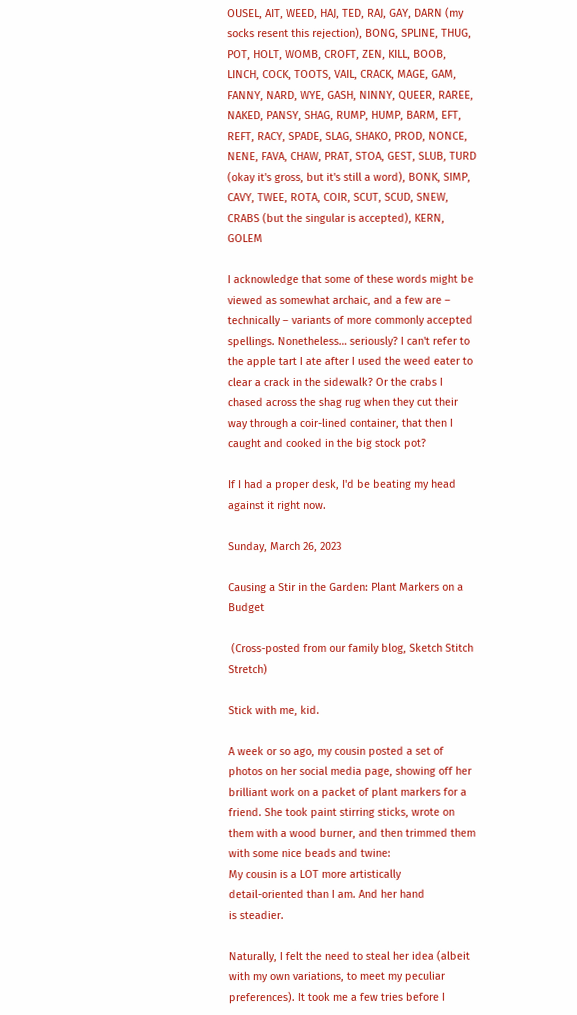OUSEL, AIT, WEED, HAJ, TED, RAJ, GAY, DARN (my socks resent this rejection), BONG, SPLINE, THUG, POT, HOLT, WOMB, CROFT, ZEN, KILL, BOOB, LINCH, COCK, TOOTS, VAIL, CRACK, MAGE, GAM, FANNY, NARD, WYE, GASH, NINNY, QUEER, RAREE, NAKED, PANSY, SHAG, RUMP, HUMP, BARM, EFT, REFT, RACY, SPADE, SLAG, SHAKO, PROD, NONCE, NENE, FAVA, CHAW, PRAT, STOA, GEST, SLUB, TURD (okay it's gross, but it's still a word), BONK, SIMP, CAVY, TWEE, ROTA, COIR, SCUT, SCUD, SNEW, CRABS (but the singular is accepted), KERN, GOLEM

I acknowledge that some of these words might be viewed as somewhat archaic, and a few are – technically – variants of more commonly accepted spellings. Nonetheless… seriously? I can't refer to the apple tart I ate after I used the weed eater to clear a crack in the sidewalk? Or the crabs I chased across the shag rug when they cut their way through a coir-lined container, that then I caught and cooked in the big stock pot?

If I had a proper desk, I'd be beating my head against it right now.

Sunday, March 26, 2023

Causing a Stir in the Garden: Plant Markers on a Budget

 (Cross-posted from our family blog, Sketch Stitch Stretch)

Stick with me, kid.

A week or so ago, my cousin posted a set of photos on her social media page, showing off her brilliant work on a packet of plant markers for a friend. She took paint stirring sticks, wrote on them with a wood burner, and then trimmed them with some nice beads and twine:
My cousin is a LOT more artistically
detail-oriented than I am. And her hand
is steadier.

Naturally, I felt the need to steal her idea (albeit with my own variations, to meet my peculiar preferences). It took me a few tries before I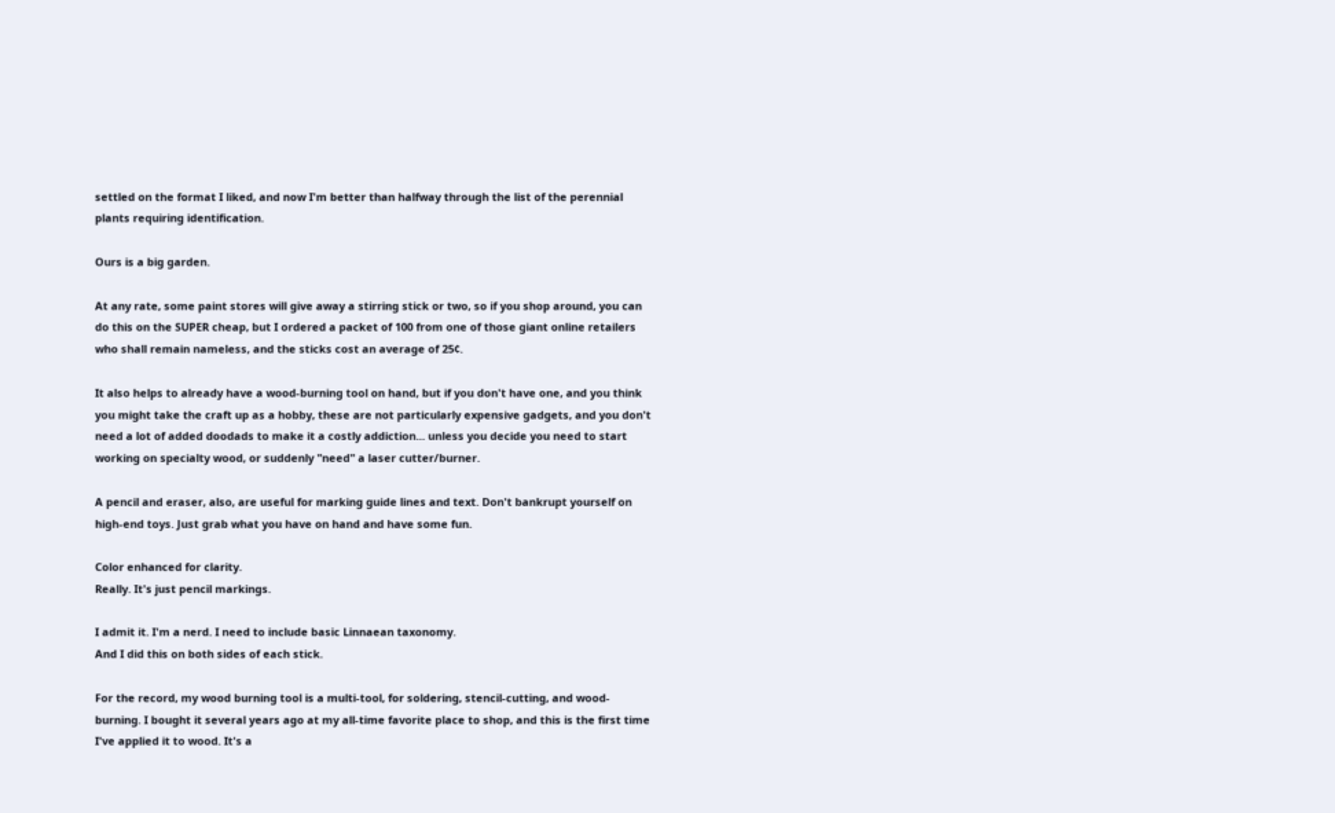settled on the format I liked, and now I'm better than halfway through the list of the perennial plants requiring identification.

Ours is a big garden.

At any rate, some paint stores will give away a stirring stick or two, so if you shop around, you can do this on the SUPER cheap, but I ordered a packet of 100 from one of those giant online retailers who shall remain nameless, and the sticks cost an average of 25¢.

It also helps to already have a wood-burning tool on hand, but if you don't have one, and you think you might take the craft up as a hobby, these are not particularly expensive gadgets, and you don't need a lot of added doodads to make it a costly addiction... unless you decide you need to start working on specialty wood, or suddenly "need" a laser cutter/burner.

A pencil and eraser, also, are useful for marking guide lines and text. Don't bankrupt yourself on high-end toys. Just grab what you have on hand and have some fun.

Color enhanced for clarity.
Really. It's just pencil markings.

I admit it. I'm a nerd. I need to include basic Linnaean taxonomy.
And I did this on both sides of each stick.

For the record, my wood burning tool is a multi-tool, for soldering, stencil-cutting, and wood-burning. I bought it several years ago at my all-time favorite place to shop, and this is the first time I've applied it to wood. It's a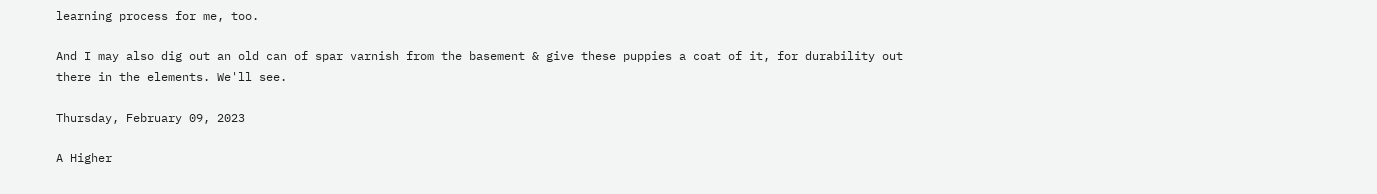learning process for me, too.

And I may also dig out an old can of spar varnish from the basement & give these puppies a coat of it, for durability out there in the elements. We'll see.

Thursday, February 09, 2023

A Higher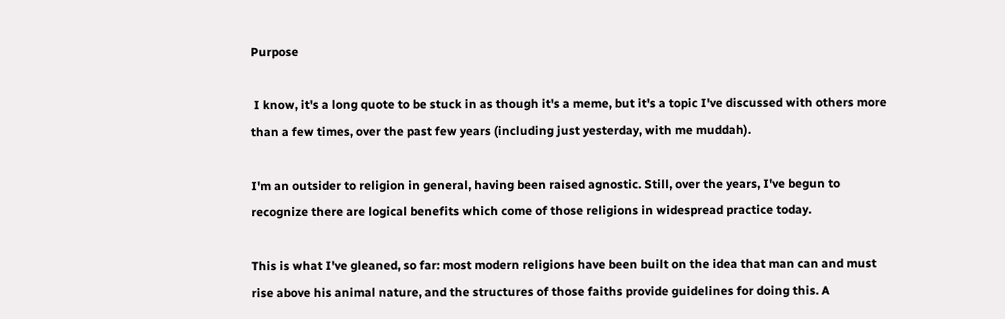Purpose

 I know, it's a long quote to be stuck in as though it's a meme, but it's a topic I've discussed with others more than a few times, over the past few years (including just yesterday, with me muddah).

I'm an outsider to religion in general, having been raised agnostic. Still, over the years, I've begun to recognize there are logical benefits which come of those religions in widespread practice today.

This is what I've gleaned, so far: most modern religions have been built on the idea that man can and must rise above his animal nature, and the structures of those faiths provide guidelines for doing this. A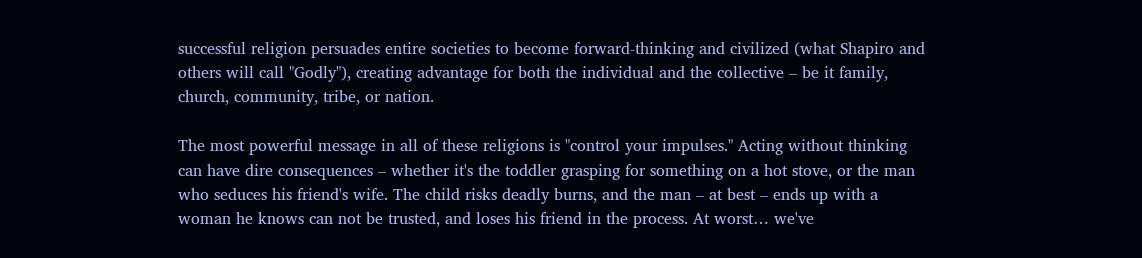successful religion persuades entire societies to become forward-thinking and civilized (what Shapiro and others will call "Godly"), creating advantage for both the individual and the collective – be it family, church, community, tribe, or nation.

The most powerful message in all of these religions is "control your impulses." Acting without thinking can have dire consequences – whether it's the toddler grasping for something on a hot stove, or the man who seduces his friend's wife. The child risks deadly burns, and the man – at best – ends up with a woman he knows can not be trusted, and loses his friend in the process. At worst… we've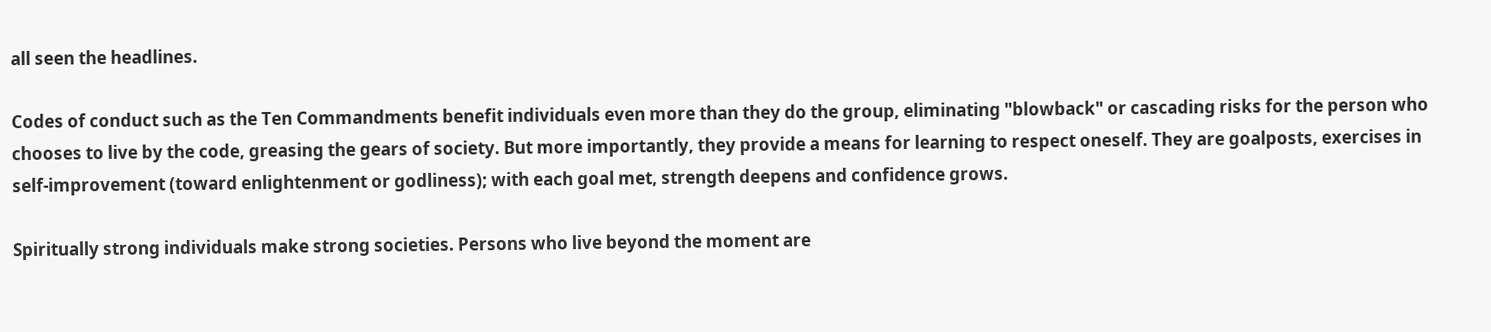all seen the headlines.

Codes of conduct such as the Ten Commandments benefit individuals even more than they do the group, eliminating "blowback" or cascading risks for the person who chooses to live by the code, greasing the gears of society. But more importantly, they provide a means for learning to respect oneself. They are goalposts, exercises in self-improvement (toward enlightenment or godliness); with each goal met, strength deepens and confidence grows.

Spiritually strong individuals make strong societies. Persons who live beyond the moment are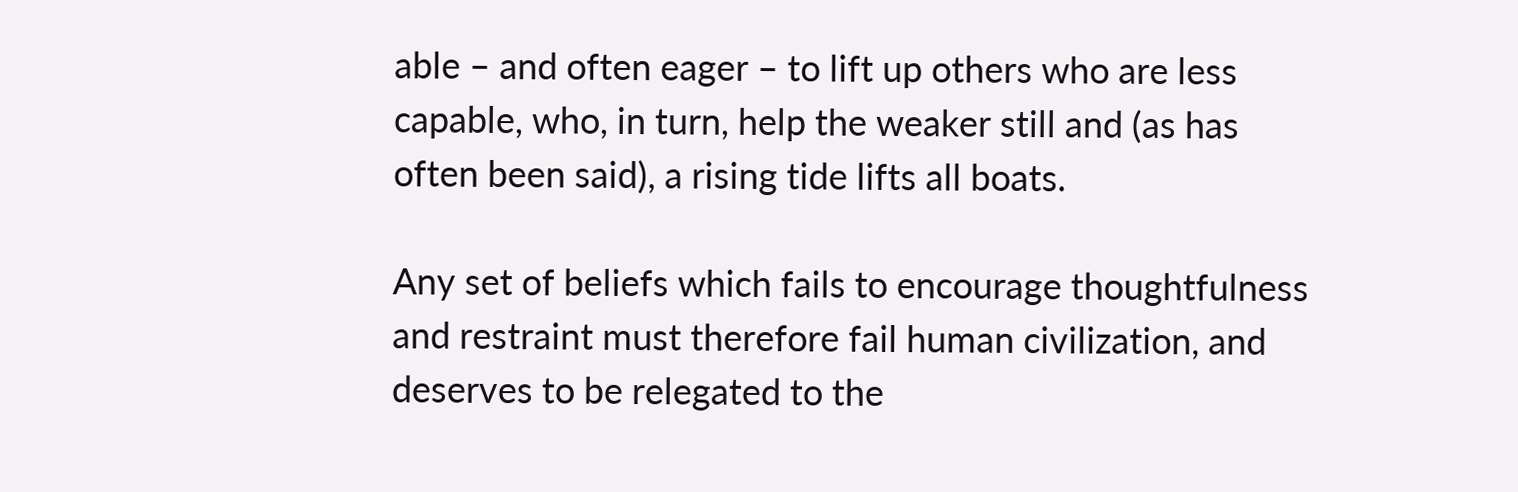able – and often eager – to lift up others who are less capable, who, in turn, help the weaker still and (as has often been said), a rising tide lifts all boats.

Any set of beliefs which fails to encourage thoughtfulness and restraint must therefore fail human civilization, and deserves to be relegated to the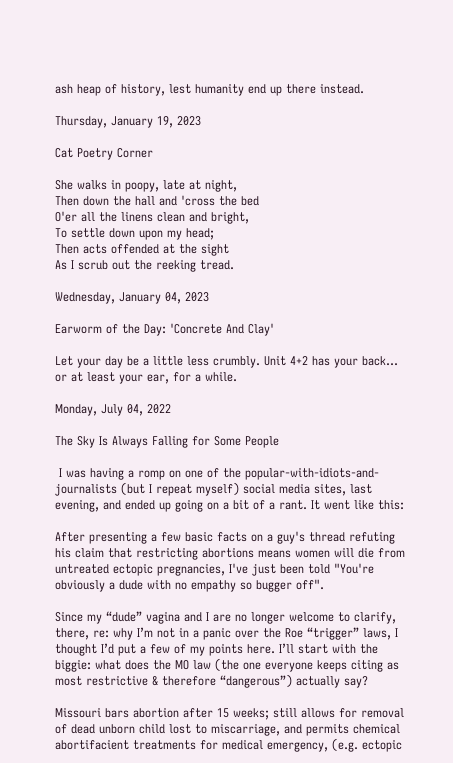ash heap of history, lest humanity end up there instead.

Thursday, January 19, 2023

Cat Poetry Corner

She walks in poopy, late at night,
Then down the hall and 'cross the bed
O'er all the linens clean and bright,
To settle down upon my head;
Then acts offended at the sight
As I scrub out the reeking tread.

Wednesday, January 04, 2023

Earworm of the Day: 'Concrete And Clay'

Let your day be a little less crumbly. Unit 4+2 has your back… or at least your ear, for a while.

Monday, July 04, 2022

The Sky Is Always Falling for Some People

 I was having a romp on one of the popular-with-idiots-and-journalists (but I repeat myself) social media sites, last evening, and ended up going on a bit of a rant. It went like this:

After presenting a few basic facts on a guy's thread refuting his claim that restricting abortions means women will die from untreated ectopic pregnancies, I've just been told "You're obviously a dude with no empathy so bugger off".

Since my “dude” vagina and I are no longer welcome to clarify, there, re: why I’m not in a panic over the Roe “trigger” laws, I thought I’d put a few of my points here. I’ll start with the biggie: what does the MO law (the one everyone keeps citing as most restrictive & therefore “dangerous”) actually say?

Missouri bars abortion after 15 weeks; still allows for removal of dead unborn child lost to miscarriage, and permits chemical abortifacient treatments for medical emergency, (e.g. ectopic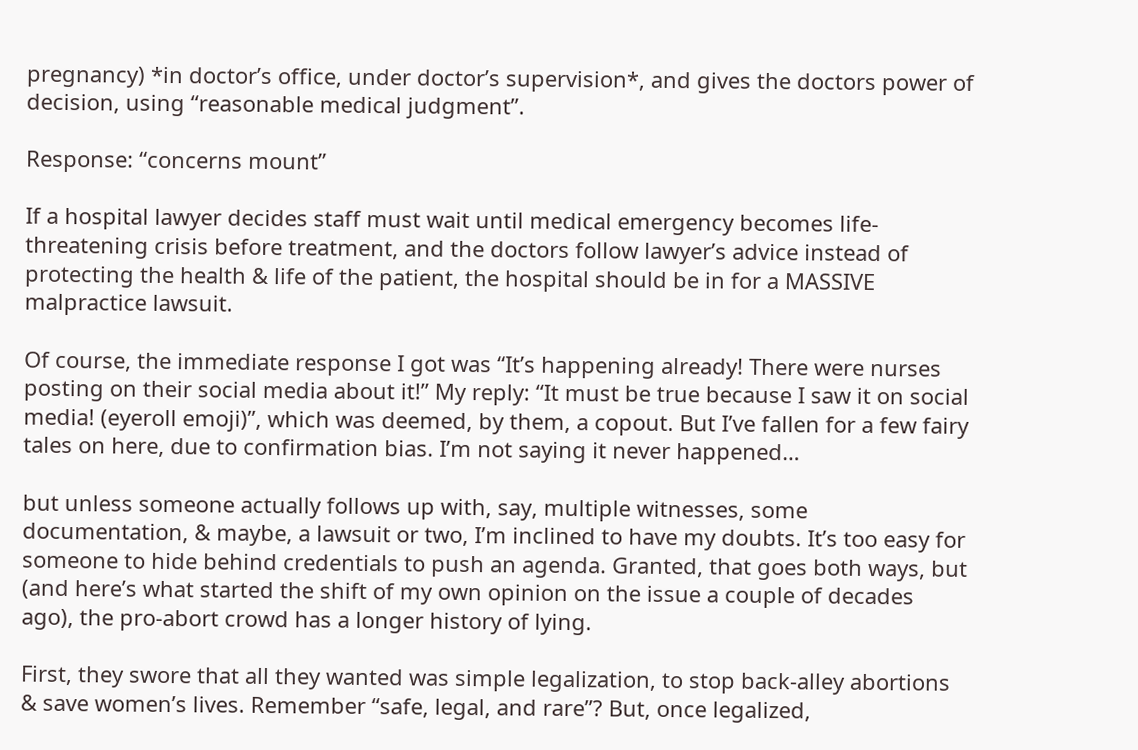pregnancy) *in doctor’s office, under doctor’s supervision*, and gives the doctors power of decision, using “reasonable medical judgment”.

Response: “concerns mount”

If a hospital lawyer decides staff must wait until medical emergency becomes life-threatening crisis before treatment, and the doctors follow lawyer’s advice instead of protecting the health & life of the patient, the hospital should be in for a MASSIVE malpractice lawsuit.

Of course, the immediate response I got was “It’s happening already! There were nurses posting on their social media about it!” My reply: “It must be true because I saw it on social media! (eyeroll emoji)”, which was deemed, by them, a copout. But I’ve fallen for a few fairy tales on here, due to confirmation bias. I’m not saying it never happened…

but unless someone actually follows up with, say, multiple witnesses, some documentation, & maybe, a lawsuit or two, I’m inclined to have my doubts. It’s too easy for someone to hide behind credentials to push an agenda. Granted, that goes both ways, but (and here’s what started the shift of my own opinion on the issue a couple of decades ago), the pro-abort crowd has a longer history of lying.

First, they swore that all they wanted was simple legalization, to stop back-alley abortions & save women’s lives. Remember “safe, legal, and rare”? But, once legalized,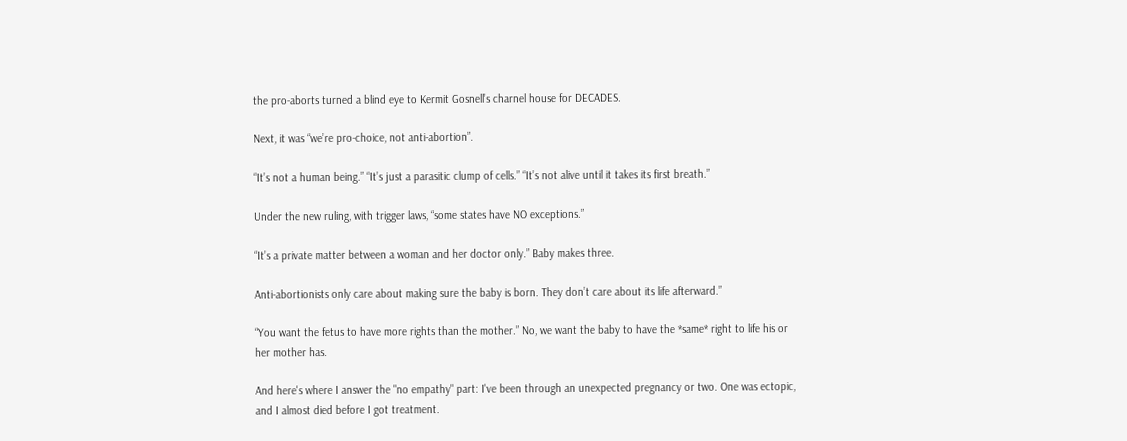the pro-aborts turned a blind eye to Kermit Gosnell’s charnel house for DECADES.

Next, it was “we’re pro-choice, not anti-abortion”.

“It’s not a human being.” “It’s just a parasitic clump of cells.” “It’s not alive until it takes its first breath.”

Under the new ruling, with trigger laws, “some states have NO exceptions.”

“It’s a private matter between a woman and her doctor only.” Baby makes three.

Anti-abortionists only care about making sure the baby is born. They don’t care about its life afterward.”

“You want the fetus to have more rights than the mother.” No, we want the baby to have the *same* right to life his or her mother has.

And here's where I answer the "no empathy" part: I've been through an unexpected pregnancy or two. One was ectopic, and I almost died before I got treatment.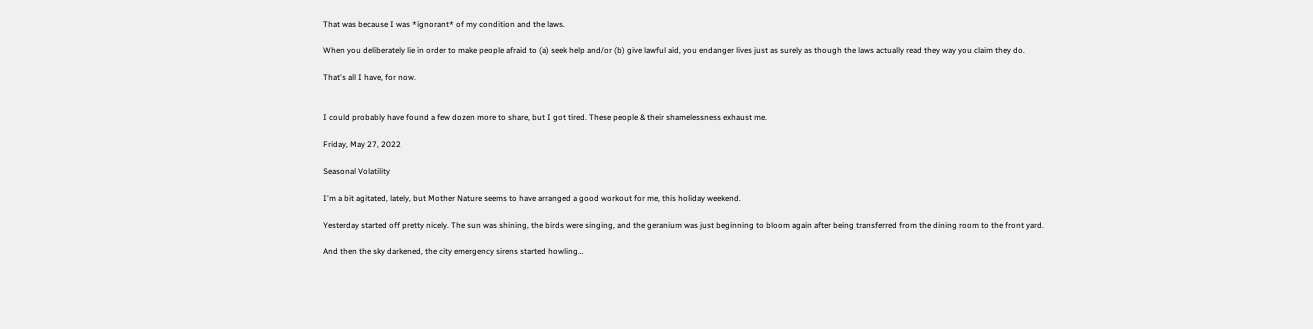That was because I was *ignorant* of my condition and the laws.

When you deliberately lie in order to make people afraid to (a) seek help and/or (b) give lawful aid, you endanger lives just as surely as though the laws actually read they way you claim they do.

That's all I have, for now.


I could probably have found a few dozen more to share, but I got tired. These people & their shamelessness exhaust me.

Friday, May 27, 2022

Seasonal Volatility

I'm a bit agitated, lately, but Mother Nature seems to have arranged a good workout for me, this holiday weekend.

Yesterday started off pretty nicely. The sun was shining, the birds were singing, and the geranium was just beginning to bloom again after being transferred from the dining room to the front yard.

And then the sky darkened, the city emergency sirens started howling…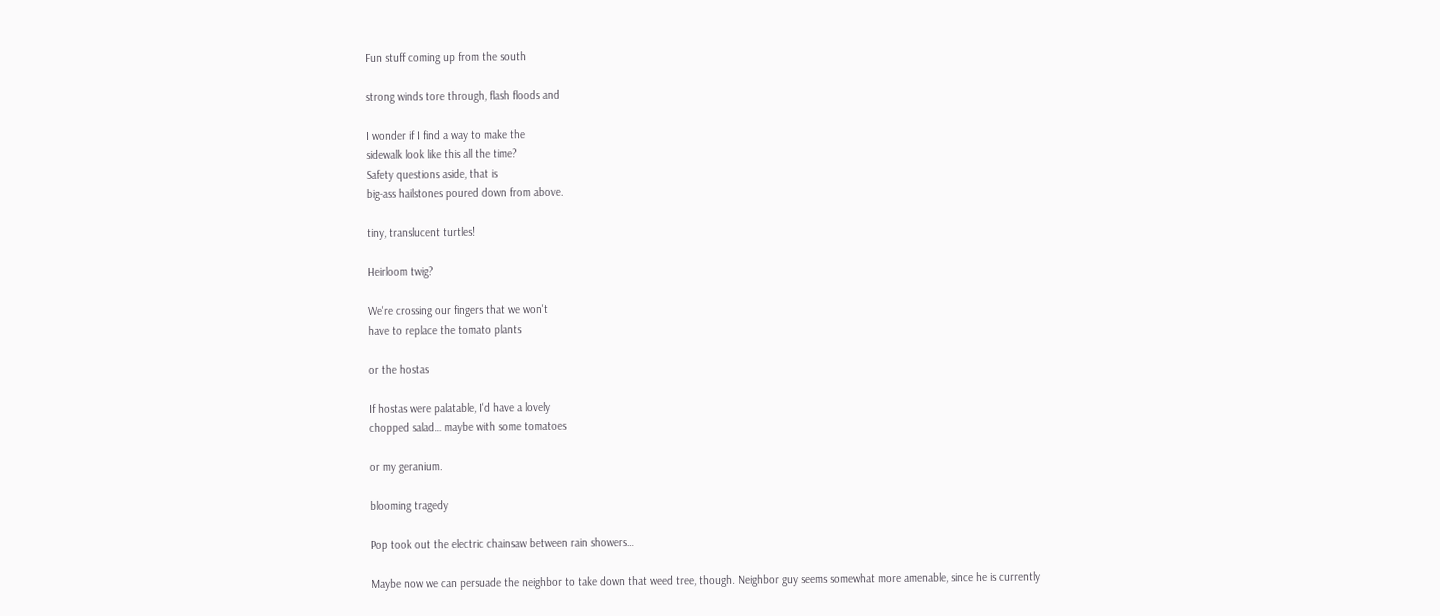Fun stuff coming up from the south

strong winds tore through, flash floods and

I wonder if I find a way to make the
sidewalk look like this all the time?
Safety questions aside, that is
big-ass hailstones poured down from above.

tiny, translucent turtles!

Heirloom twig?

We're crossing our fingers that we won't
have to replace the tomato plants

or the hostas

If hostas were palatable, I'd have a lovely
chopped salad… maybe with some tomatoes

or my geranium.

blooming tragedy

Pop took out the electric chainsaw between rain showers…

Maybe now we can persuade the neighbor to take down that weed tree, though. Neighbor guy seems somewhat more amenable, since he is currently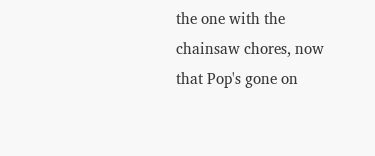the one with the chainsaw chores, now that Pop's gone on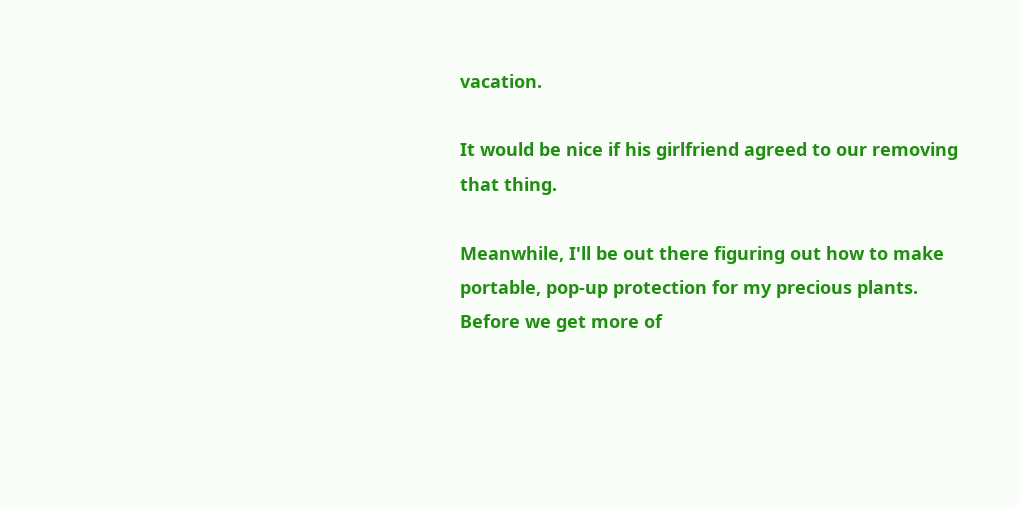vacation.

It would be nice if his girlfriend agreed to our removing that thing.

Meanwhile, I'll be out there figuring out how to make portable, pop-up protection for my precious plants. Before we get more of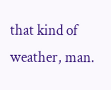that kind of weather, man.